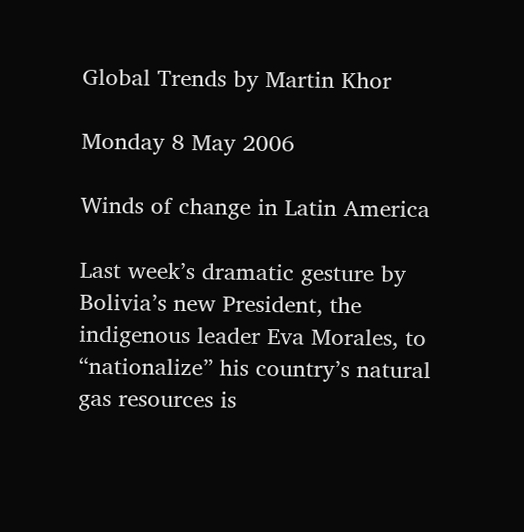Global Trends by Martin Khor

Monday 8 May 2006

Winds of change in Latin America

Last week’s dramatic gesture by Bolivia’s new President, the indigenous leader Eva Morales, to “nationalize” his country’s natural gas resources is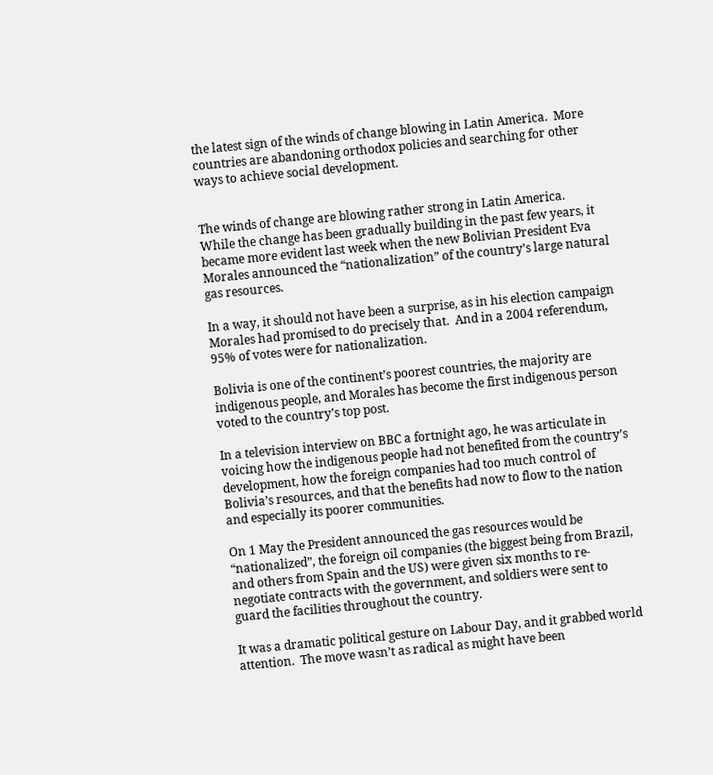the latest sign of the winds of change blowing in Latin America.  More countries are abandoning orthodox policies and searching for other ways to achieve social development.


The winds of change are blowing rather strong in Latin America.   While the change has been gradually building in the past few years, it became more evident last week when the new Bolivian President Eva Morales announced the “nationalization” of the country’s large natural gas resources.

In a way, it should not have been a surprise, as in his election campaign Morales had promised to do precisely that.  And in a 2004 referendum, 95% of votes were for nationalization.

Bolivia is one of the continent’s poorest countries, the majority are indigenous people, and Morales has become the first indigenous person voted to the country’s top post.

In a television interview on BBC a fortnight ago, he was articulate in voicing how the indigenous people had not benefited from the country’s development, how the foreign companies had too much control of Bolivia’s resources, and that the benefits had now to flow to the nation and especially its poorer communities.

On 1 May the President announced the gas resources would be “nationalized”, the foreign oil companies (the biggest being from Brazil, and others from Spain and the US) were given six months to re-negotiate contracts with the government, and soldiers were sent to guard the facilities throughout the country.

It was a dramatic political gesture on Labour Day, and it grabbed world attention.  The move wasn’t as radical as might have been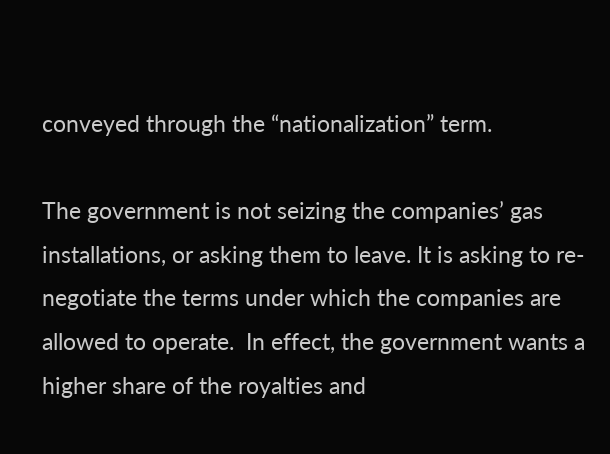conveyed through the “nationalization” term.

The government is not seizing the companies’ gas installations, or asking them to leave. It is asking to re-negotiate the terms under which the companies are allowed to operate.  In effect, the government wants a higher share of the royalties and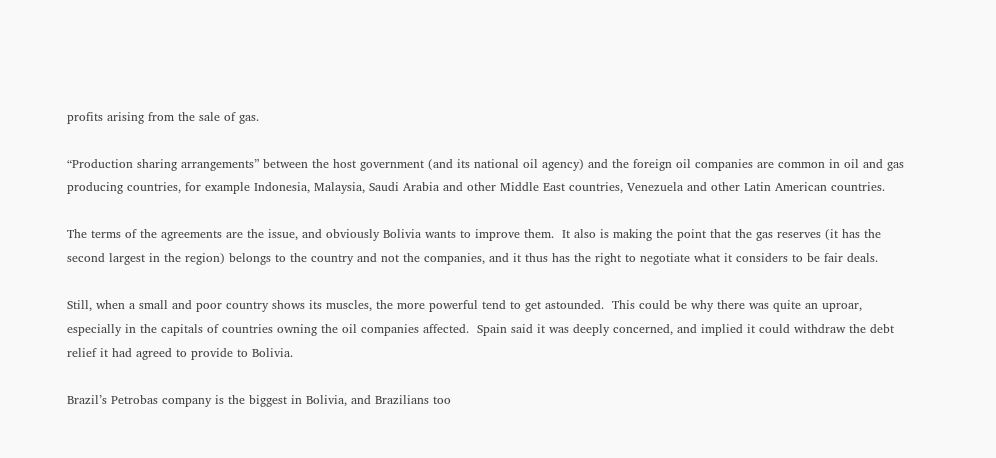profits arising from the sale of gas.

“Production sharing arrangements” between the host government (and its national oil agency) and the foreign oil companies are common in oil and gas producing countries, for example Indonesia, Malaysia, Saudi Arabia and other Middle East countries, Venezuela and other Latin American countries.

The terms of the agreements are the issue, and obviously Bolivia wants to improve them.  It also is making the point that the gas reserves (it has the second largest in the region) belongs to the country and not the companies, and it thus has the right to negotiate what it considers to be fair deals.

Still, when a small and poor country shows its muscles, the more powerful tend to get astounded.  This could be why there was quite an uproar, especially in the capitals of countries owning the oil companies affected.  Spain said it was deeply concerned, and implied it could withdraw the debt relief it had agreed to provide to Bolivia.

Brazil’s Petrobas company is the biggest in Bolivia, and Brazilians too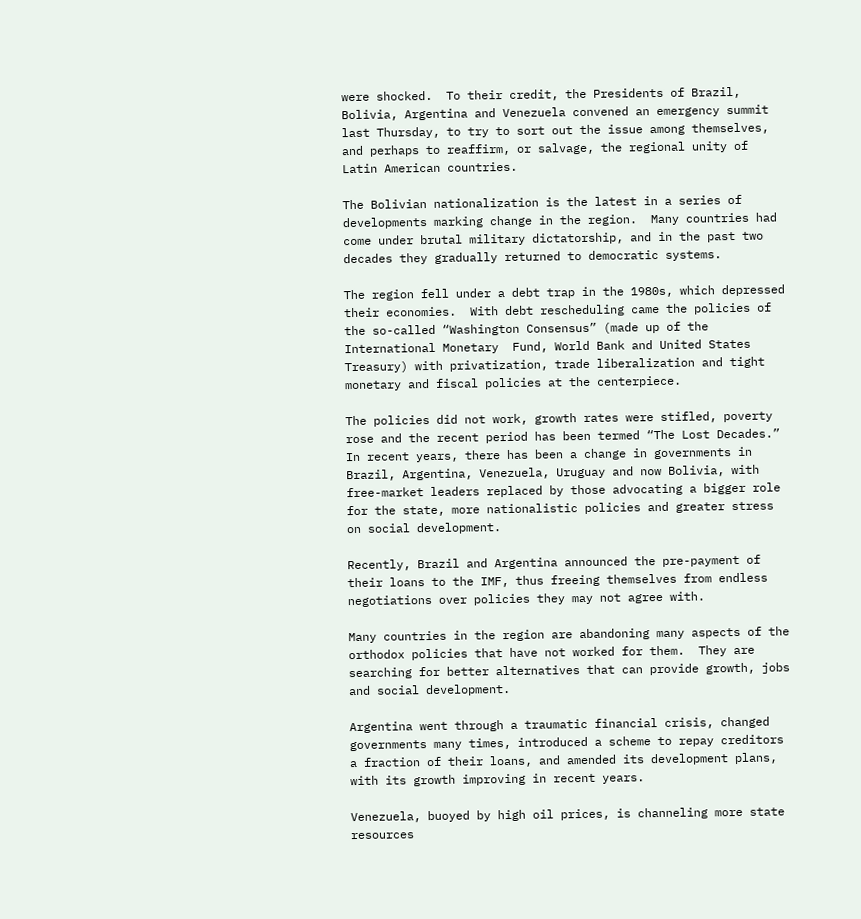were shocked.  To their credit, the Presidents of Brazil, Bolivia, Argentina and Venezuela convened an emergency summit last Thursday, to try to sort out the issue among themselves, and perhaps to reaffirm, or salvage, the regional unity of Latin American countries.

The Bolivian nationalization is the latest in a series of developments marking change in the region.  Many countries had come under brutal military dictatorship, and in the past two decades they gradually returned to democratic systems.

The region fell under a debt trap in the 1980s, which depressed their economies.  With debt rescheduling came the policies of the so-called “Washington Consensus” (made up of the International Monetary  Fund, World Bank and United States Treasury) with privatization, trade liberalization and tight monetary and fiscal policies at the centerpiece.

The policies did not work, growth rates were stifled, poverty rose and the recent period has been termed “The Lost Decades.”   In recent years, there has been a change in governments in Brazil, Argentina, Venezuela, Uruguay and now Bolivia, with free-market leaders replaced by those advocating a bigger role for the state, more nationalistic policies and greater stress on social development.

Recently, Brazil and Argentina announced the pre-payment of their loans to the IMF, thus freeing themselves from endless negotiations over policies they may not agree with.

Many countries in the region are abandoning many aspects of the orthodox policies that have not worked for them.  They are searching for better alternatives that can provide growth, jobs and social development.

Argentina went through a traumatic financial crisis, changed governments many times, introduced a scheme to repay creditors a fraction of their loans, and amended its development plans, with its growth improving in recent years.

Venezuela, buoyed by high oil prices, is channeling more state resources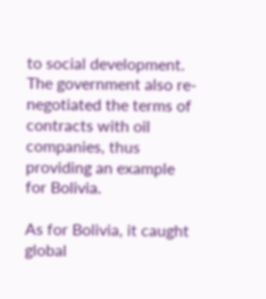to social development.  The government also re-negotiated the terms of contracts with oil companies, thus providing an example for Bolivia.

As for Bolivia, it caught global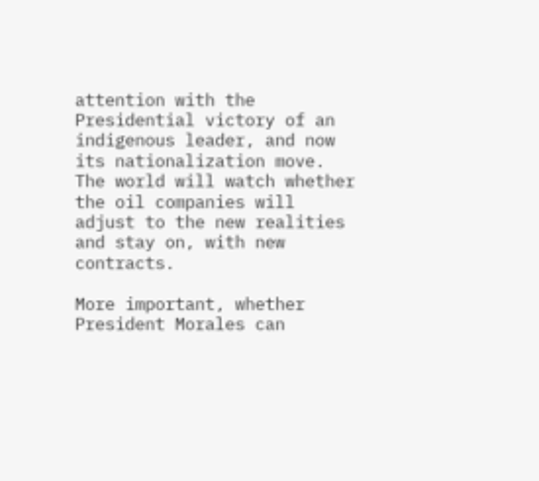attention with the Presidential victory of an indigenous leader, and now its nationalization move.  The world will watch whether the oil companies will adjust to the new realities and stay on, with new contracts.

More important, whether President Morales can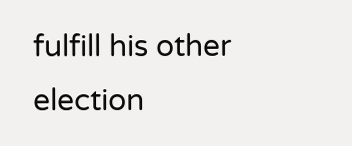fulfill his other election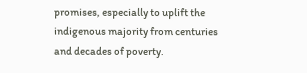promises, especially to uplift the indigenous majority from centuries and decades of poverty.